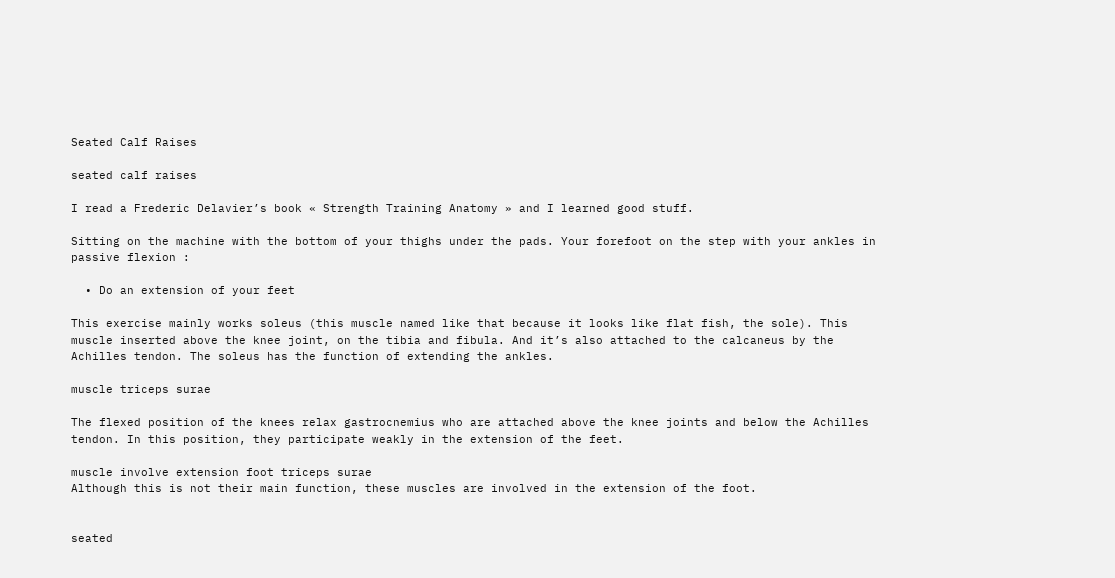Seated Calf Raises

seated calf raises

I read a Frederic Delavier’s book « Strength Training Anatomy » and I learned good stuff.

Sitting on the machine with the bottom of your thighs under the pads. Your forefoot on the step with your ankles in passive flexion :

  • Do an extension of your feet

This exercise mainly works soleus (this muscle named like that because it looks like flat fish, the sole). This muscle inserted above the knee joint, on the tibia and fibula. And it’s also attached to the calcaneus by the Achilles tendon. The soleus has the function of extending the ankles.

muscle triceps surae

The flexed position of the knees relax gastrocnemius who are attached above the knee joints and below the Achilles tendon. In this position, they participate weakly in the extension of the feet.

muscle involve extension foot triceps surae
Although this is not their main function, these muscles are involved in the extension of the foot.


seated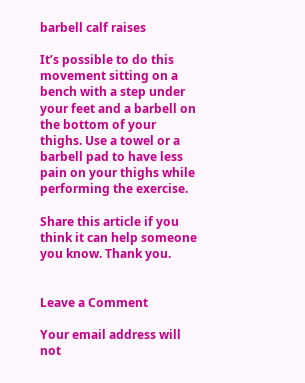barbell calf raises

It’s possible to do this movement sitting on a bench with a step under your feet and a barbell on the bottom of your thighs. Use a towel or a barbell pad to have less pain on your thighs while performing the exercise.

Share this article if you think it can help someone you know. Thank you.


Leave a Comment

Your email address will not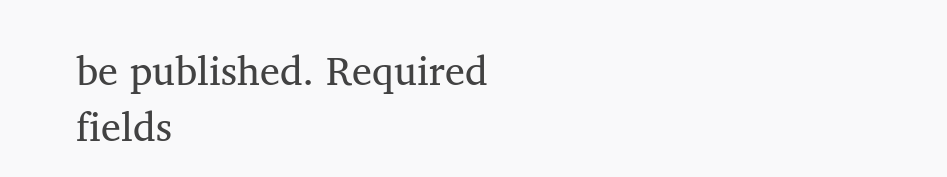be published. Required fields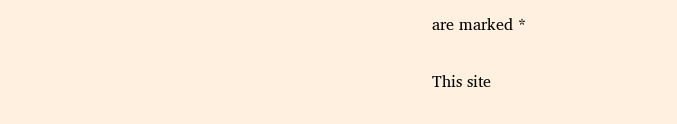are marked *

This site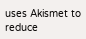uses Akismet to reduce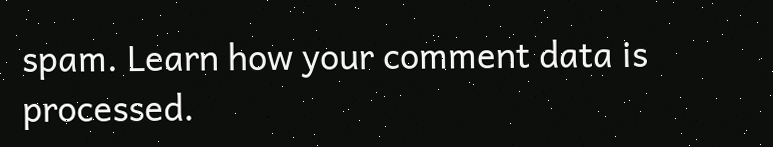spam. Learn how your comment data is processed.